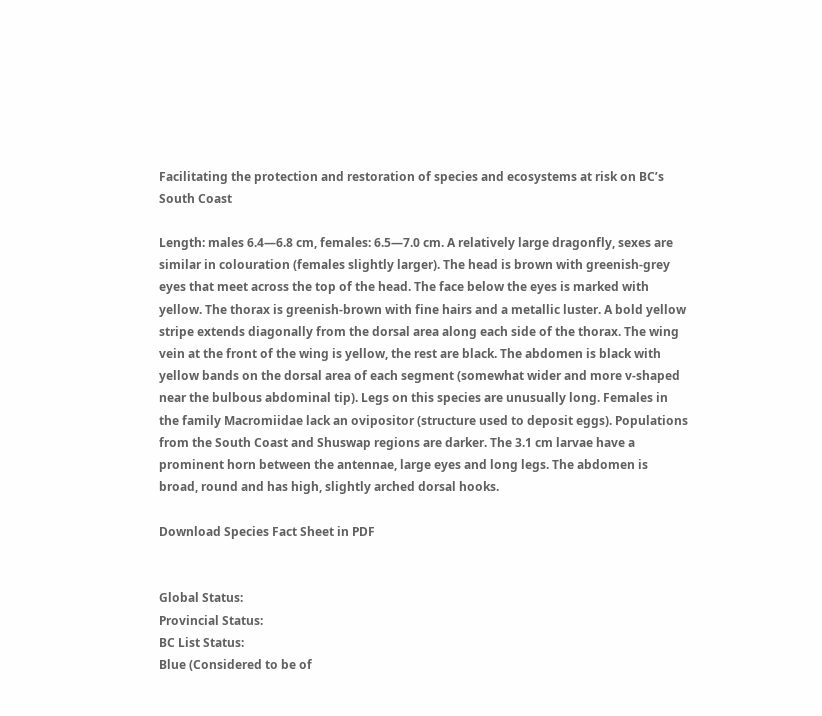Facilitating the protection and restoration of species and ecosystems at risk on BC’s South Coast

Length: males 6.4—6.8 cm, females: 6.5—7.0 cm. A relatively large dragonfly, sexes are similar in colouration (females slightly larger). The head is brown with greenish-grey eyes that meet across the top of the head. The face below the eyes is marked with yellow. The thorax is greenish-brown with fine hairs and a metallic luster. A bold yellow stripe extends diagonally from the dorsal area along each side of the thorax. The wing vein at the front of the wing is yellow, the rest are black. The abdomen is black with yellow bands on the dorsal area of each segment (somewhat wider and more v-shaped near the bulbous abdominal tip). Legs on this species are unusually long. Females in the family Macromiidae lack an ovipositor (structure used to deposit eggs). Populations from the South Coast and Shuswap regions are darker. The 3.1 cm larvae have a prominent horn between the antennae, large eyes and long legs. The abdomen is broad, round and has high, slightly arched dorsal hooks.

Download Species Fact Sheet in PDF


Global Status:
Provincial Status:
BC List Status:
Blue (Considered to be of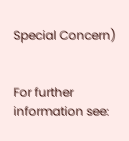Special Concern)


For further information see: